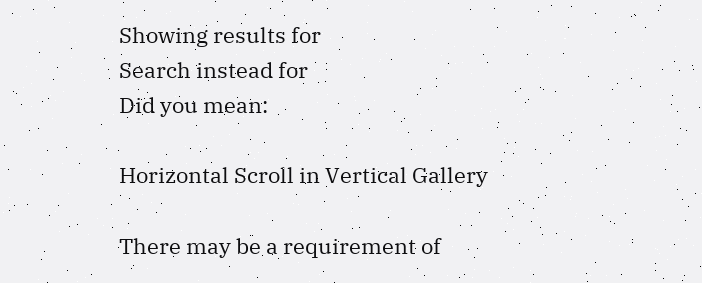Showing results for
Search instead for
Did you mean:

Horizontal Scroll in Vertical Gallery

There may be a requirement of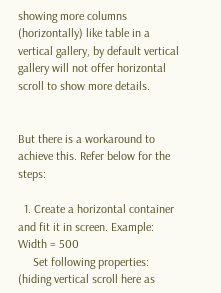showing more columns (horizontally) like table in a vertical gallery, by default vertical gallery will not offer horizontal scroll to show more details.


But there is a workaround to achieve this. Refer below for the steps:

  1. Create a horizontal container and fit it in screen. Example: Width = 500
     Set following properties: (hiding vertical scroll here as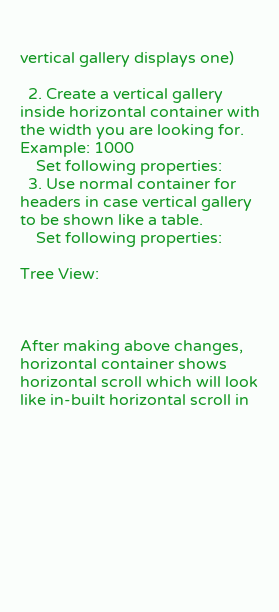vertical gallery displays one)

  2. Create a vertical gallery inside horizontal container with the width you are looking for. Example: 1000
    Set following properties:
  3. Use normal container for headers in case vertical gallery to be shown like a table.
    Set following properties:

Tree View:



After making above changes, horizontal container shows horizontal scroll which will look like in-built horizontal scroll in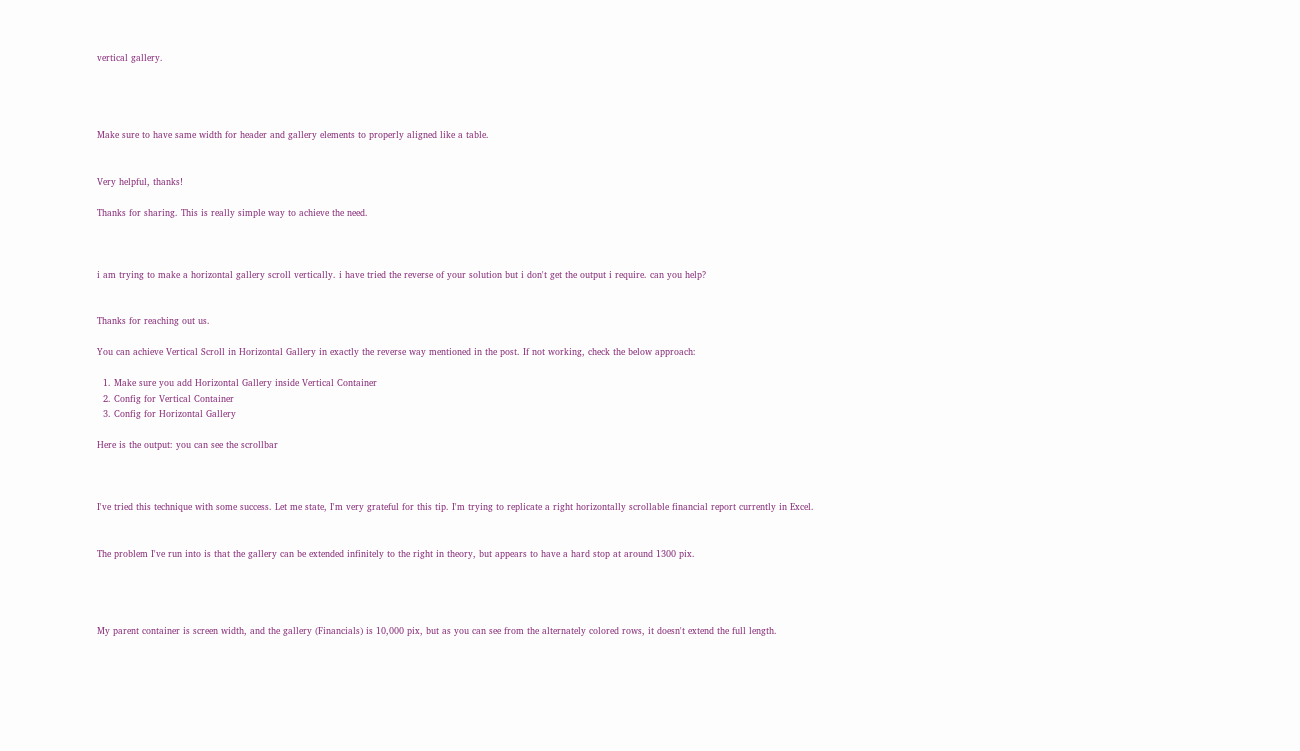vertical gallery.




Make sure to have same width for header and gallery elements to properly aligned like a table.


Very helpful, thanks!

Thanks for sharing. This is really simple way to achieve the need.



i am trying to make a horizontal gallery scroll vertically. i have tried the reverse of your solution but i don't get the output i require. can you help?


Thanks for reaching out us.

You can achieve Vertical Scroll in Horizontal Gallery in exactly the reverse way mentioned in the post. If not working, check the below approach:

  1. Make sure you add Horizontal Gallery inside Vertical Container
  2. Config for Vertical Container
  3. Config for Horizontal Gallery

Here is the output: you can see the scrollbar



I've tried this technique with some success. Let me state, I'm very grateful for this tip. I'm trying to replicate a right horizontally scrollable financial report currently in Excel.


The problem I've run into is that the gallery can be extended infinitely to the right in theory, but appears to have a hard stop at around 1300 pix.




My parent container is screen width, and the gallery (Financials) is 10,000 pix, but as you can see from the alternately colored rows, it doesn't extend the full length.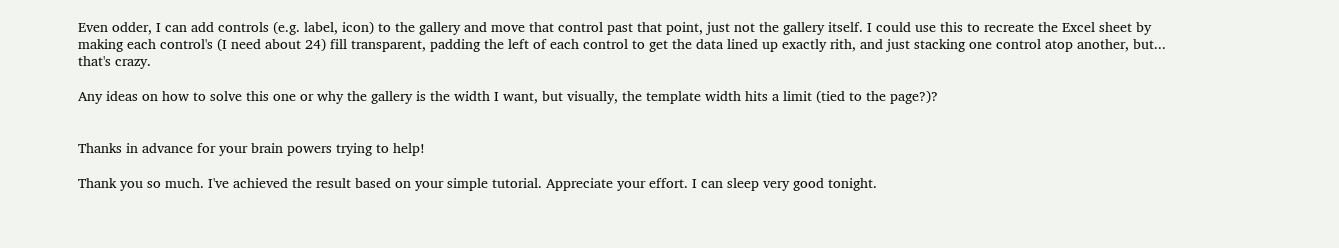Even odder, I can add controls (e.g. label, icon) to the gallery and move that control past that point, just not the gallery itself. I could use this to recreate the Excel sheet by making each control's (I need about 24) fill transparent, padding the left of each control to get the data lined up exactly rith, and just stacking one control atop another, but... that's crazy.

Any ideas on how to solve this one or why the gallery is the width I want, but visually, the template width hits a limit (tied to the page?)?


Thanks in advance for your brain powers trying to help!

Thank you so much. I've achieved the result based on your simple tutorial. Appreciate your effort. I can sleep very good tonight.